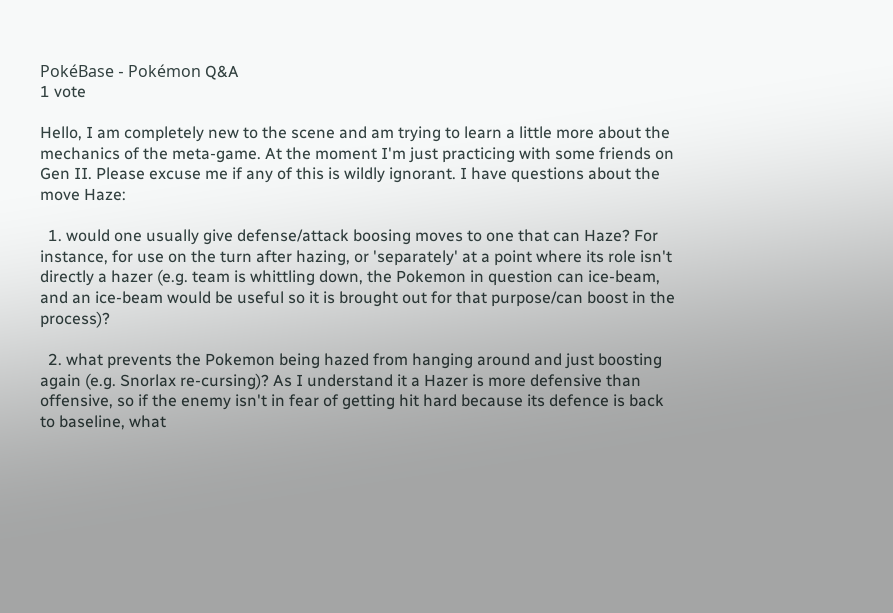PokéBase - Pokémon Q&A
1 vote

Hello, I am completely new to the scene and am trying to learn a little more about the mechanics of the meta-game. At the moment I'm just practicing with some friends on Gen II. Please excuse me if any of this is wildly ignorant. I have questions about the move Haze:

  1. would one usually give defense/attack boosing moves to one that can Haze? For instance, for use on the turn after hazing, or 'separately' at a point where its role isn't directly a hazer (e.g. team is whittling down, the Pokemon in question can ice-beam, and an ice-beam would be useful so it is brought out for that purpose/can boost in the process)?

  2. what prevents the Pokemon being hazed from hanging around and just boosting again (e.g. Snorlax re-cursing)? As I understand it a Hazer is more defensive than offensive, so if the enemy isn't in fear of getting hit hard because its defence is back to baseline, what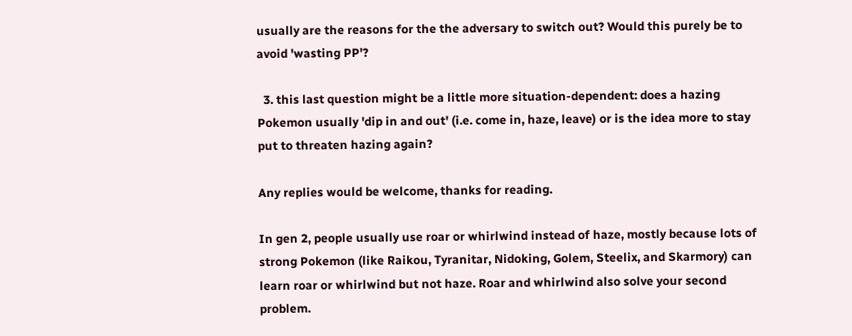usually are the reasons for the the adversary to switch out? Would this purely be to avoid 'wasting PP'?

  3. this last question might be a little more situation-dependent: does a hazing Pokemon usually 'dip in and out' (i.e. come in, haze, leave) or is the idea more to stay put to threaten hazing again?

Any replies would be welcome, thanks for reading.

In gen 2, people usually use roar or whirlwind instead of haze, mostly because lots of strong Pokemon (like Raikou, Tyranitar, Nidoking, Golem, Steelix, and Skarmory) can learn roar or whirlwind but not haze. Roar and whirlwind also solve your second problem.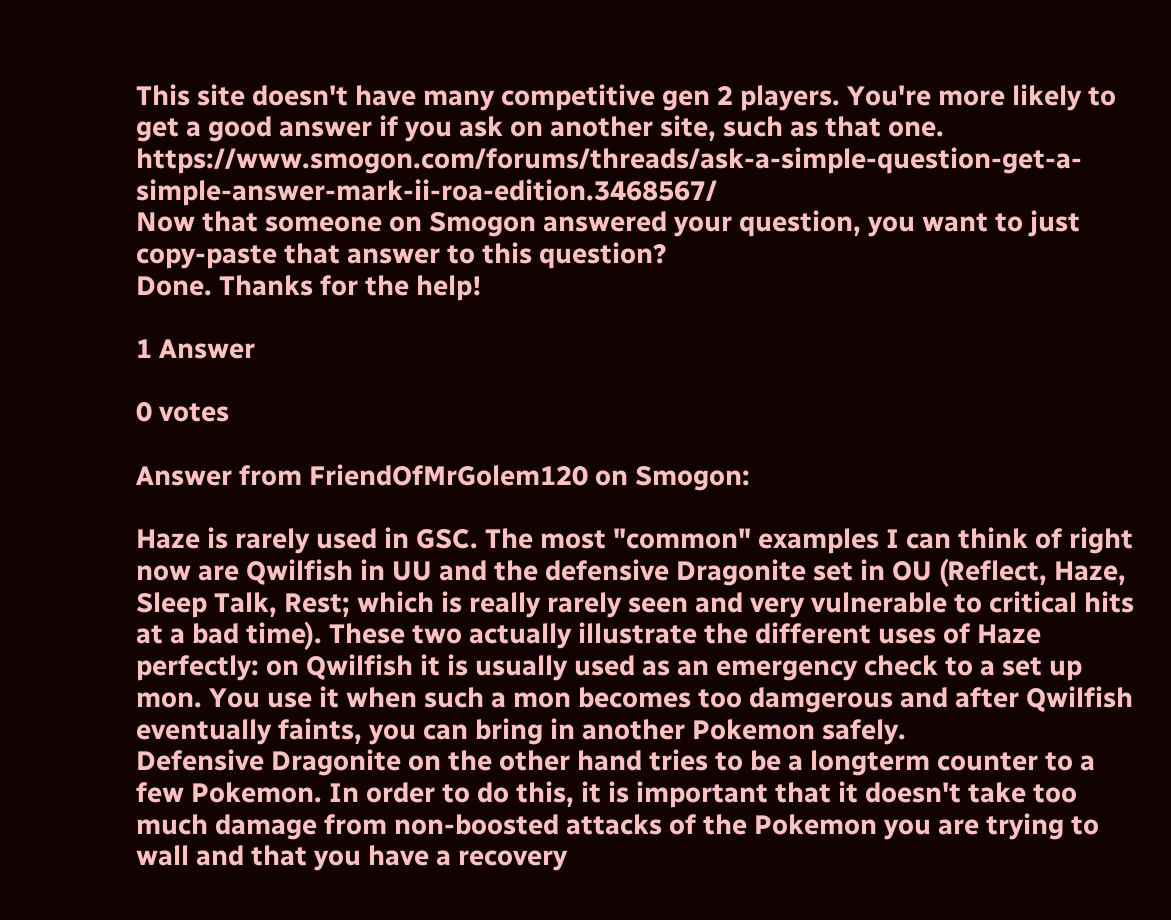This site doesn't have many competitive gen 2 players. You're more likely to get a good answer if you ask on another site, such as that one. https://www.smogon.com/forums/threads/ask-a-simple-question-get-a-simple-answer-mark-ii-roa-edition.3468567/
Now that someone on Smogon answered your question, you want to just copy-paste that answer to this question?
Done. Thanks for the help!

1 Answer

0 votes

Answer from FriendOfMrGolem120 on Smogon:

Haze is rarely used in GSC. The most "common" examples I can think of right now are Qwilfish in UU and the defensive Dragonite set in OU (Reflect, Haze, Sleep Talk, Rest; which is really rarely seen and very vulnerable to critical hits at a bad time). These two actually illustrate the different uses of Haze perfectly: on Qwilfish it is usually used as an emergency check to a set up mon. You use it when such a mon becomes too damgerous and after Qwilfish eventually faints, you can bring in another Pokemon safely.
Defensive Dragonite on the other hand tries to be a longterm counter to a few Pokemon. In order to do this, it is important that it doesn't take too much damage from non-boosted attacks of the Pokemon you are trying to wall and that you have a recovery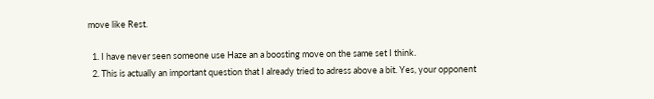move like Rest.

  1. I have never seen someone use Haze an a boosting move on the same set I think.
  2. This is actually an important question that I already tried to adress above a bit. Yes, your opponent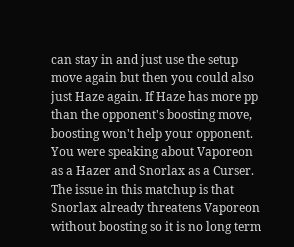can stay in and just use the setup move again but then you could also just Haze again. If Haze has more pp than the opponent's boosting move, boosting won't help your opponent. You were speaking about Vaporeon as a Hazer and Snorlax as a Curser. The issue in this matchup is that Snorlax already threatens Vaporeon without boosting so it is no long term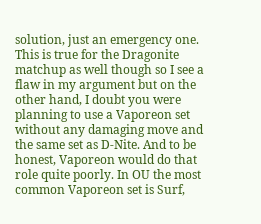solution, just an emergency one. This is true for the Dragonite matchup as well though so I see a flaw in my argument but on the other hand, I doubt you were planning to use a Vaporeon set without any damaging move and the same set as D-Nite. And to be honest, Vaporeon would do that role quite poorly. In OU the most common Vaporeon set is Surf,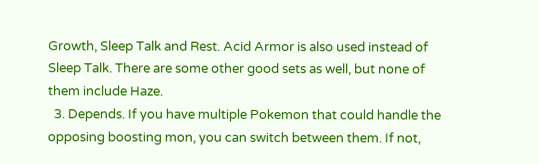Growth, Sleep Talk and Rest. Acid Armor is also used instead of Sleep Talk. There are some other good sets as well, but none of them include Haze.
  3. Depends. If you have multiple Pokemon that could handle the opposing boosting mon, you can switch between them. If not,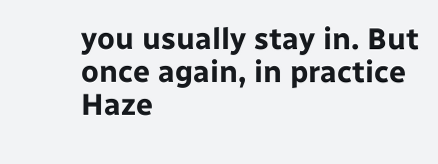you usually stay in. But once again, in practice Haze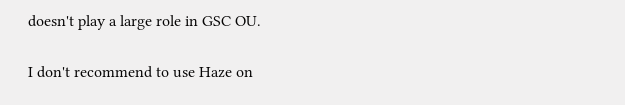doesn't play a large role in GSC OU.

I don't recommend to use Haze on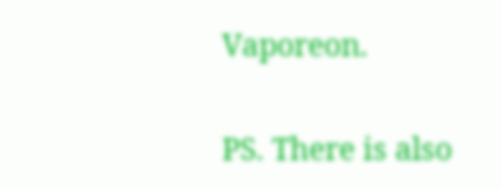Vaporeon.

PS. There is also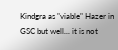Kindgra as "viable" Hazer in GSC but well... it is not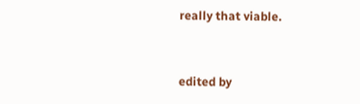really that viable.


edited by